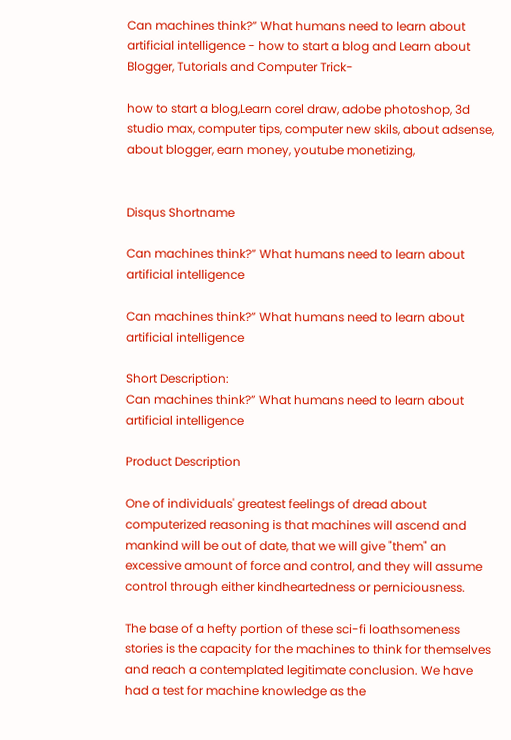Can machines think?” What humans need to learn about artificial intelligence - how to start a blog and Learn about Blogger, Tutorials and Computer Trick-

how to start a blog,Learn corel draw, adobe photoshop, 3d studio max, computer tips, computer new skils, about adsense, about blogger, earn money, youtube monetizing,


Disqus Shortname

Can machines think?” What humans need to learn about artificial intelligence

Can machines think?” What humans need to learn about artificial intelligence

Short Description:
Can machines think?” What humans need to learn about artificial intelligence

Product Description

One of individuals' greatest feelings of dread about computerized reasoning is that machines will ascend and mankind will be out of date, that we will give "them" an excessive amount of force and control, and they will assume control through either kindheartedness or perniciousness.

The base of a hefty portion of these sci-fi loathsomeness stories is the capacity for the machines to think for themselves and reach a contemplated legitimate conclusion. We have had a test for machine knowledge as the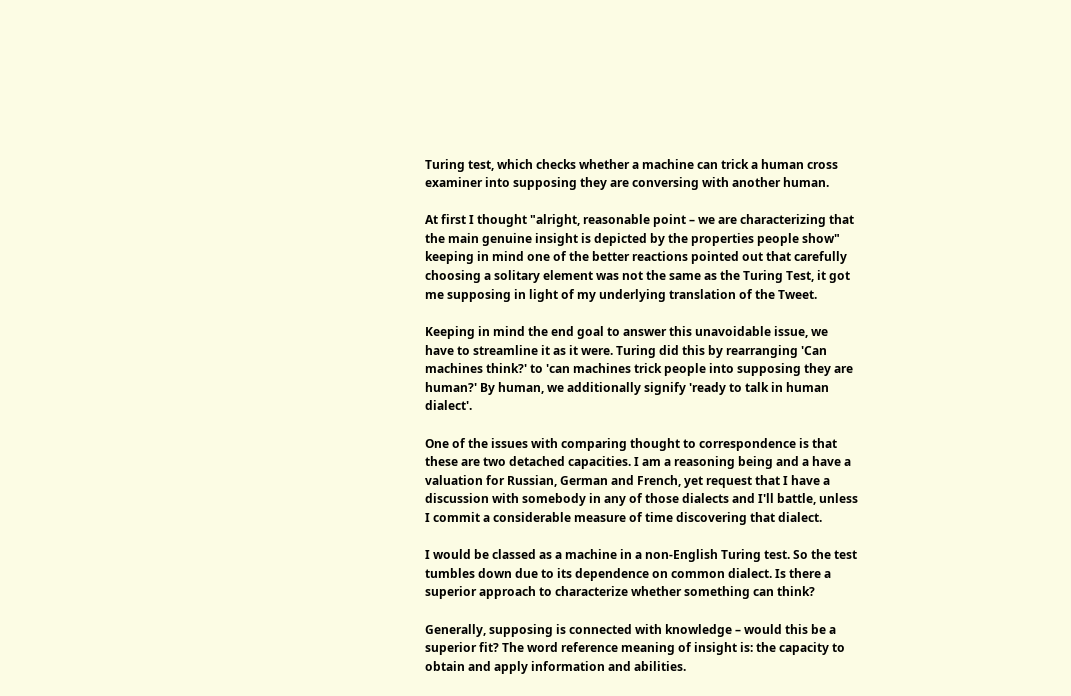Turing test, which checks whether a machine can trick a human cross examiner into supposing they are conversing with another human.

At first I thought "alright, reasonable point – we are characterizing that the main genuine insight is depicted by the properties people show" keeping in mind one of the better reactions pointed out that carefully choosing a solitary element was not the same as the Turing Test, it got me supposing in light of my underlying translation of the Tweet.

Keeping in mind the end goal to answer this unavoidable issue, we have to streamline it as it were. Turing did this by rearranging 'Can machines think?' to 'can machines trick people into supposing they are human?' By human, we additionally signify 'ready to talk in human dialect'.

One of the issues with comparing thought to correspondence is that these are two detached capacities. I am a reasoning being and a have a valuation for Russian, German and French, yet request that I have a discussion with somebody in any of those dialects and I'll battle, unless I commit a considerable measure of time discovering that dialect.

I would be classed as a machine in a non-English Turing test. So the test tumbles down due to its dependence on common dialect. Is there a superior approach to characterize whether something can think?

Generally, supposing is connected with knowledge – would this be a superior fit? The word reference meaning of insight is: the capacity to obtain and apply information and abilities.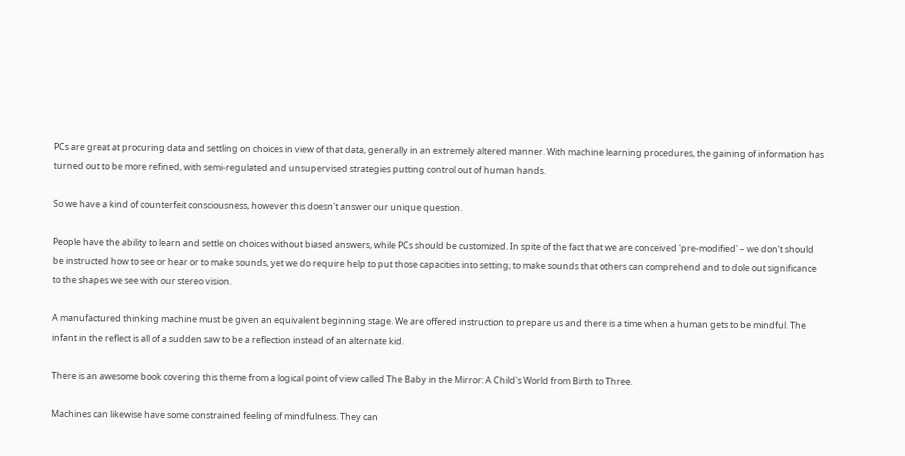PCs are great at procuring data and settling on choices in view of that data, generally in an extremely altered manner. With machine learning procedures, the gaining of information has turned out to be more refined, with semi-regulated and unsupervised strategies putting control out of human hands.

So we have a kind of counterfeit consciousness, however this doesn't answer our unique question.

People have the ability to learn and settle on choices without biased answers, while PCs should be customized. In spite of the fact that we are conceived 'pre-modified' – we don't should be instructed how to see or hear or to make sounds, yet we do require help to put those capacities into setting; to make sounds that others can comprehend and to dole out significance to the shapes we see with our stereo vision.

A manufactured thinking machine must be given an equivalent beginning stage. We are offered instruction to prepare us and there is a time when a human gets to be mindful. The infant in the reflect is all of a sudden saw to be a reflection instead of an alternate kid.

There is an awesome book covering this theme from a logical point of view called The Baby in the Mirror: A Child's World from Birth to Three.

Machines can likewise have some constrained feeling of mindfulness. They can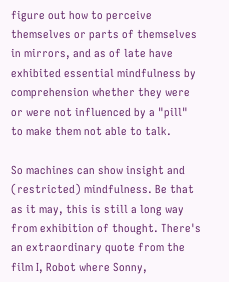figure out how to perceive themselves or parts of themselves in mirrors, and as of late have exhibited essential mindfulness by comprehension whether they were or were not influenced by a "pill" to make them not able to talk.

So machines can show insight and (restricted) mindfulness. Be that as it may, this is still a long way from exhibition of thought. There's an extraordinary quote from the film I, Robot where Sonny,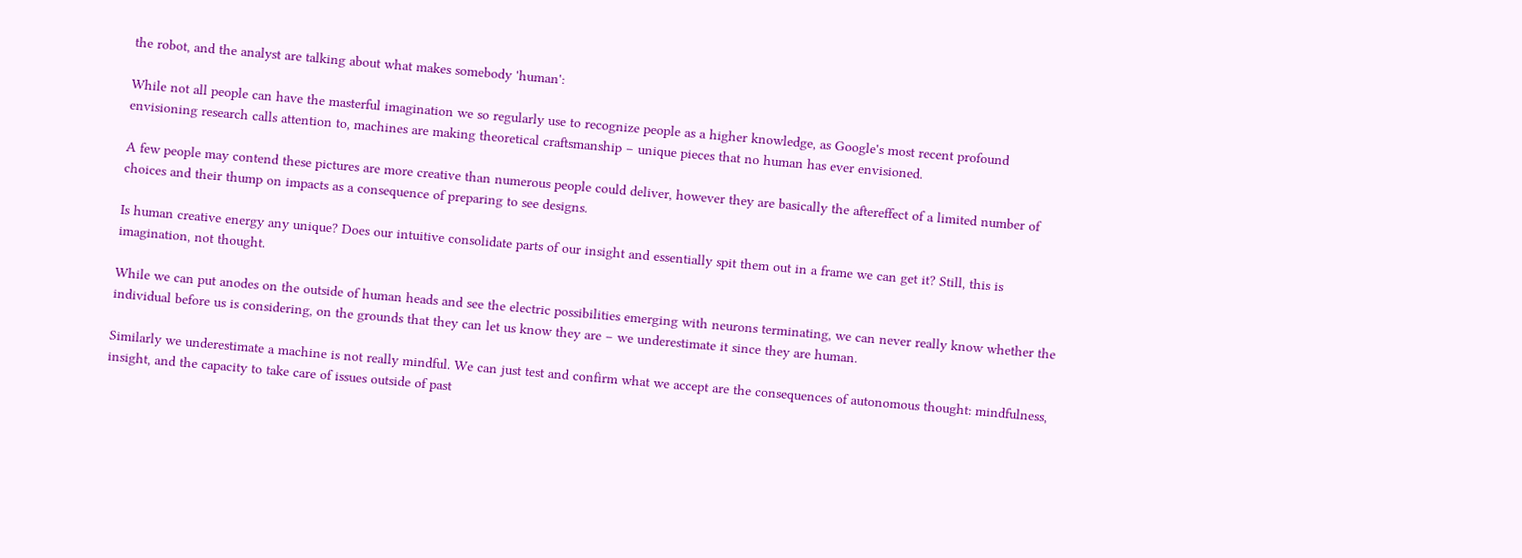the robot, and the analyst are talking about what makes somebody 'human':

While not all people can have the masterful imagination we so regularly use to recognize people as a higher knowledge, as Google's most recent profound envisioning research calls attention to, machines are making theoretical craftsmanship – unique pieces that no human has ever envisioned.

A few people may contend these pictures are more creative than numerous people could deliver, however they are basically the aftereffect of a limited number of choices and their thump on impacts as a consequence of preparing to see designs.

Is human creative energy any unique? Does our intuitive consolidate parts of our insight and essentially spit them out in a frame we can get it? Still, this is imagination, not thought.

While we can put anodes on the outside of human heads and see the electric possibilities emerging with neurons terminating, we can never really know whether the individual before us is considering, on the grounds that they can let us know they are – we underestimate it since they are human.

Similarly we underestimate a machine is not really mindful. We can just test and confirm what we accept are the consequences of autonomous thought: mindfulness, insight, and the capacity to take care of issues outside of past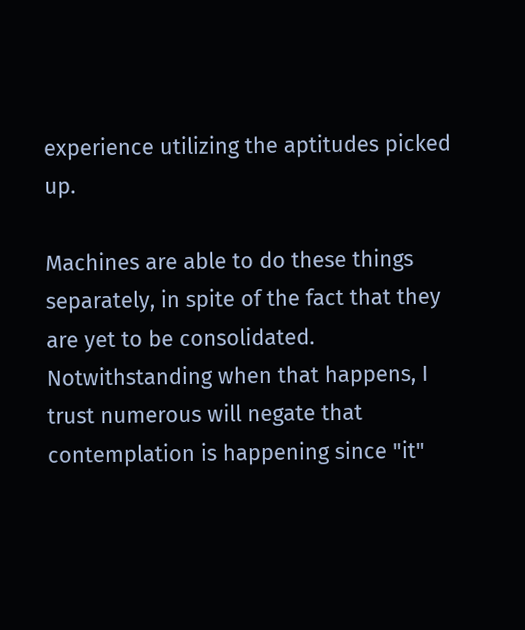experience utilizing the aptitudes picked up.

Machines are able to do these things separately, in spite of the fact that they are yet to be consolidated. Notwithstanding when that happens, I trust numerous will negate that contemplation is happening since "it"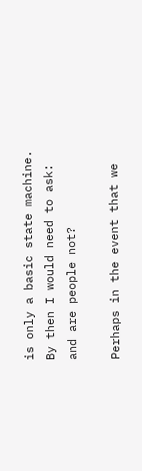is only a basic state machine. By then I would need to ask: and are people not?

Perhaps in the event that we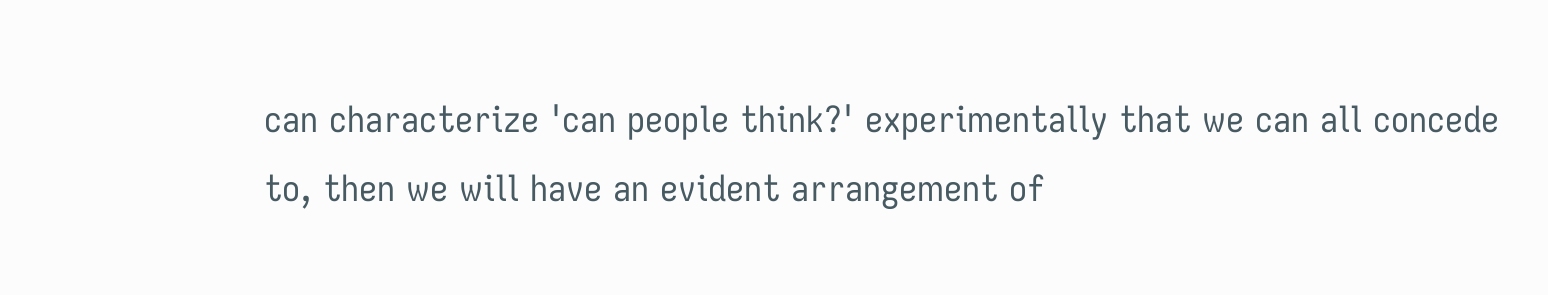can characterize 'can people think?' experimentally that we can all concede to, then we will have an evident arrangement of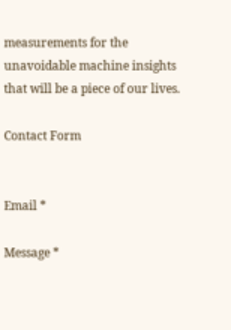measurements for the unavoidable machine insights that will be a piece of our lives.

Contact Form


Email *

Message *